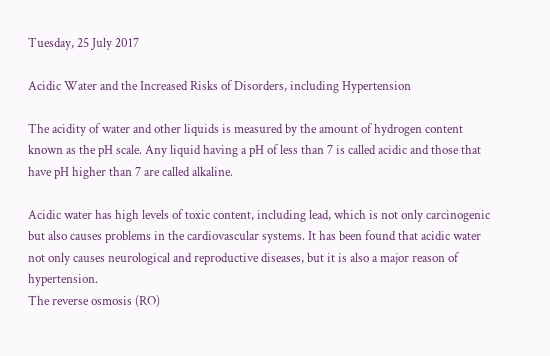Tuesday, 25 July 2017

Acidic Water and the Increased Risks of Disorders, including Hypertension

The acidity of water and other liquids is measured by the amount of hydrogen content known as the pH scale. Any liquid having a pH of less than 7 is called acidic and those that have pH higher than 7 are called alkaline.

Acidic water has high levels of toxic content, including lead, which is not only carcinogenic but also causes problems in the cardiovascular systems. It has been found that acidic water not only causes neurological and reproductive diseases, but it is also a major reason of hypertension.
The reverse osmosis (RO)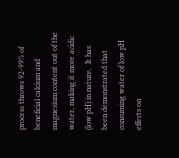process throws 92-99% of beneficial calcium and magnesium content out of the water, making it more acidic (low pH) in nature.  It has been demonstrated that consuming water of low pH effects on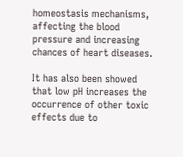homeostasis mechanisms, affecting the blood pressure and increasing chances of heart diseases.

It has also been showed that low pH increases the occurrence of other toxic effects due to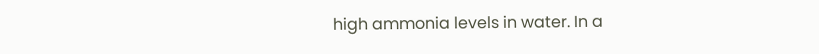high ammonia levels in water. In a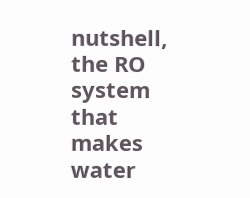nutshell, the RO system that makes water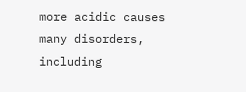more acidic causes many disorders, including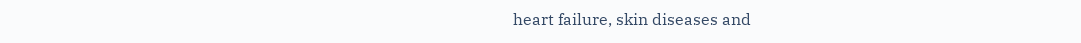heart failure, skin diseases and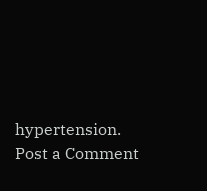hypertension.
Post a Comment